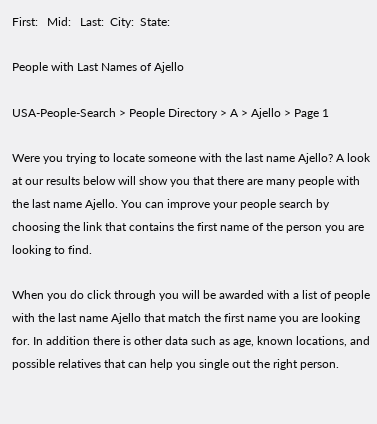First:   Mid:   Last:  City:  State:

People with Last Names of Ajello

USA-People-Search > People Directory > A > Ajello > Page 1

Were you trying to locate someone with the last name Ajello? A look at our results below will show you that there are many people with the last name Ajello. You can improve your people search by choosing the link that contains the first name of the person you are looking to find.

When you do click through you will be awarded with a list of people with the last name Ajello that match the first name you are looking for. In addition there is other data such as age, known locations, and possible relatives that can help you single out the right person.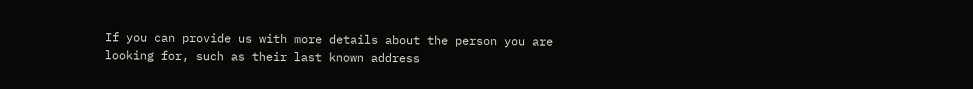If you can provide us with more details about the person you are looking for, such as their last known address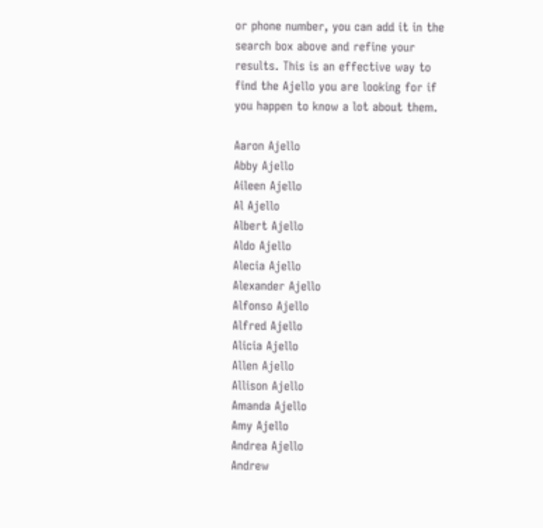or phone number, you can add it in the search box above and refine your results. This is an effective way to find the Ajello you are looking for if you happen to know a lot about them.

Aaron Ajello
Abby Ajello
Aileen Ajello
Al Ajello
Albert Ajello
Aldo Ajello
Alecia Ajello
Alexander Ajello
Alfonso Ajello
Alfred Ajello
Alicia Ajello
Allen Ajello
Allison Ajello
Amanda Ajello
Amy Ajello
Andrea Ajello
Andrew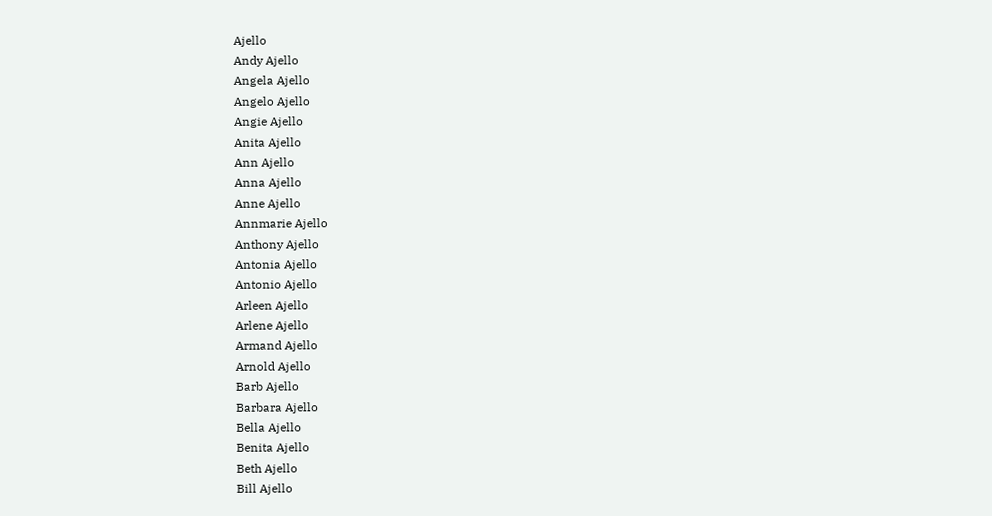Ajello
Andy Ajello
Angela Ajello
Angelo Ajello
Angie Ajello
Anita Ajello
Ann Ajello
Anna Ajello
Anne Ajello
Annmarie Ajello
Anthony Ajello
Antonia Ajello
Antonio Ajello
Arleen Ajello
Arlene Ajello
Armand Ajello
Arnold Ajello
Barb Ajello
Barbara Ajello
Bella Ajello
Benita Ajello
Beth Ajello
Bill Ajello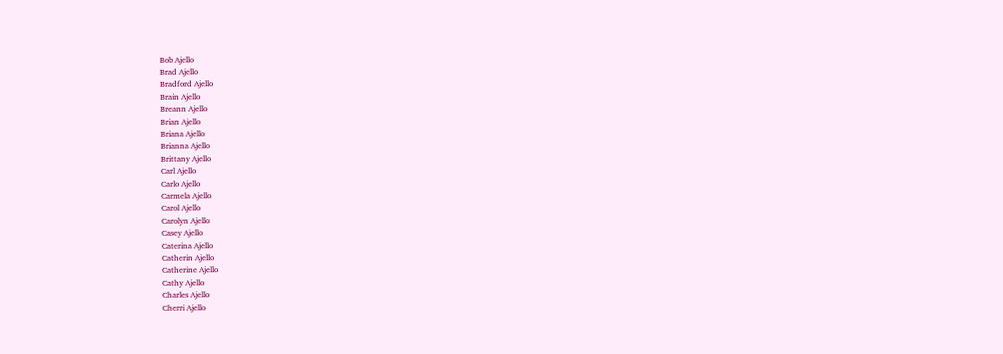Bob Ajello
Brad Ajello
Bradford Ajello
Brain Ajello
Breann Ajello
Brian Ajello
Briana Ajello
Brianna Ajello
Brittany Ajello
Carl Ajello
Carlo Ajello
Carmela Ajello
Carol Ajello
Carolyn Ajello
Casey Ajello
Caterina Ajello
Catherin Ajello
Catherine Ajello
Cathy Ajello
Charles Ajello
Cherri Ajello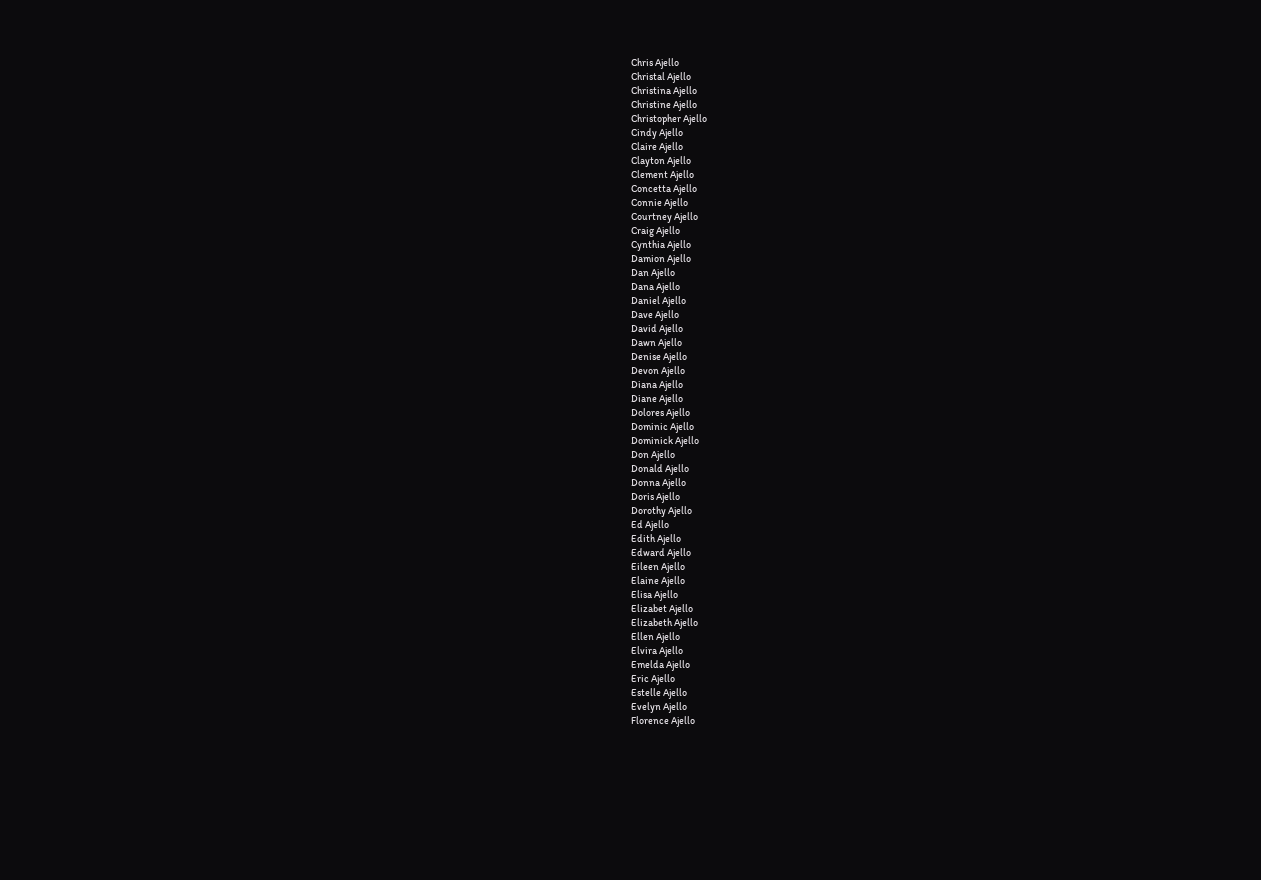Chris Ajello
Christal Ajello
Christina Ajello
Christine Ajello
Christopher Ajello
Cindy Ajello
Claire Ajello
Clayton Ajello
Clement Ajello
Concetta Ajello
Connie Ajello
Courtney Ajello
Craig Ajello
Cynthia Ajello
Damion Ajello
Dan Ajello
Dana Ajello
Daniel Ajello
Dave Ajello
David Ajello
Dawn Ajello
Denise Ajello
Devon Ajello
Diana Ajello
Diane Ajello
Dolores Ajello
Dominic Ajello
Dominick Ajello
Don Ajello
Donald Ajello
Donna Ajello
Doris Ajello
Dorothy Ajello
Ed Ajello
Edith Ajello
Edward Ajello
Eileen Ajello
Elaine Ajello
Elisa Ajello
Elizabet Ajello
Elizabeth Ajello
Ellen Ajello
Elvira Ajello
Emelda Ajello
Eric Ajello
Estelle Ajello
Evelyn Ajello
Florence Ajello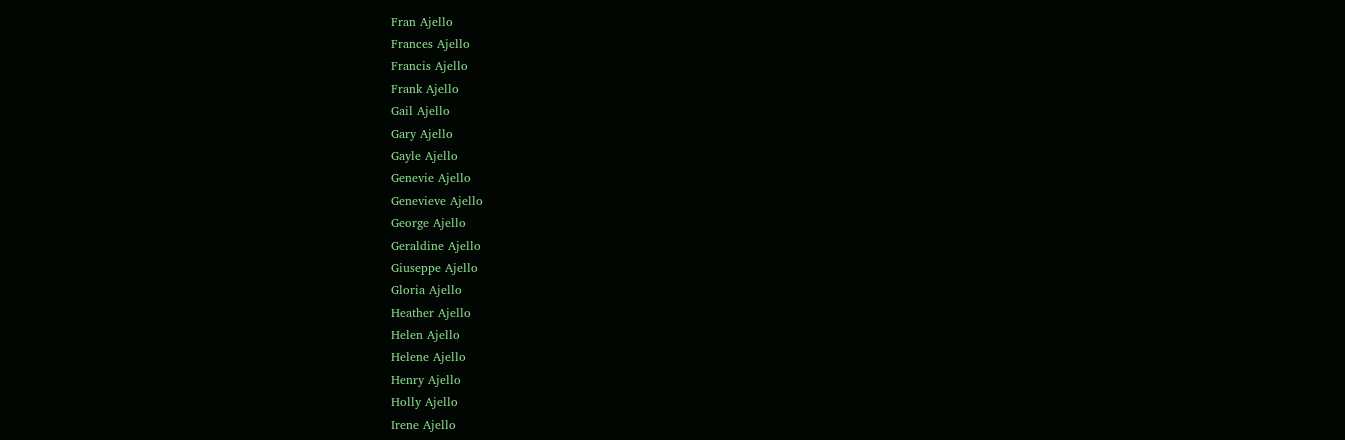Fran Ajello
Frances Ajello
Francis Ajello
Frank Ajello
Gail Ajello
Gary Ajello
Gayle Ajello
Genevie Ajello
Genevieve Ajello
George Ajello
Geraldine Ajello
Giuseppe Ajello
Gloria Ajello
Heather Ajello
Helen Ajello
Helene Ajello
Henry Ajello
Holly Ajello
Irene Ajello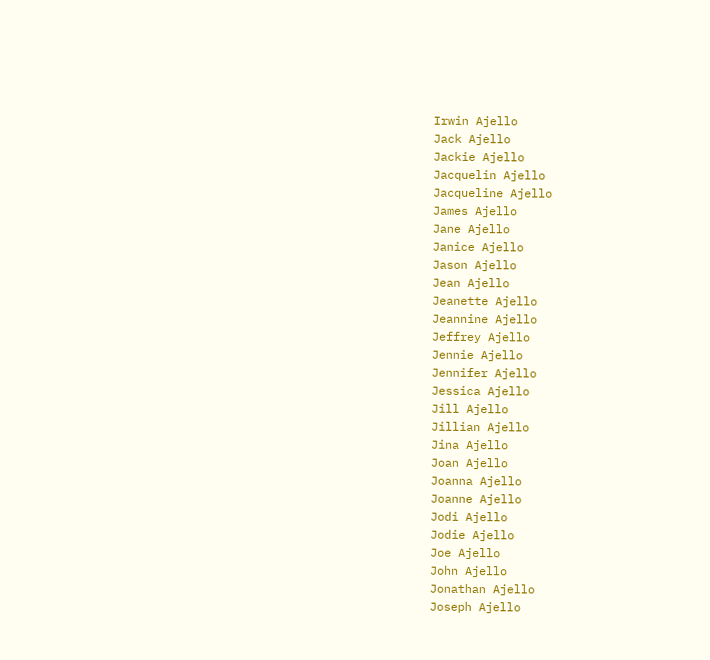Irwin Ajello
Jack Ajello
Jackie Ajello
Jacquelin Ajello
Jacqueline Ajello
James Ajello
Jane Ajello
Janice Ajello
Jason Ajello
Jean Ajello
Jeanette Ajello
Jeannine Ajello
Jeffrey Ajello
Jennie Ajello
Jennifer Ajello
Jessica Ajello
Jill Ajello
Jillian Ajello
Jina Ajello
Joan Ajello
Joanna Ajello
Joanne Ajello
Jodi Ajello
Jodie Ajello
Joe Ajello
John Ajello
Jonathan Ajello
Joseph Ajello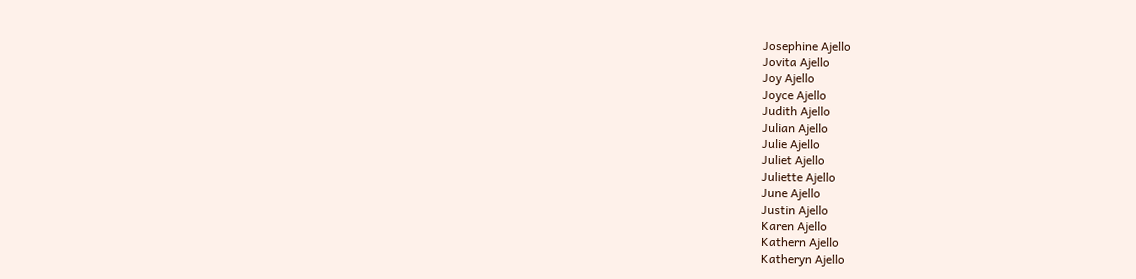Josephine Ajello
Jovita Ajello
Joy Ajello
Joyce Ajello
Judith Ajello
Julian Ajello
Julie Ajello
Juliet Ajello
Juliette Ajello
June Ajello
Justin Ajello
Karen Ajello
Kathern Ajello
Katheryn Ajello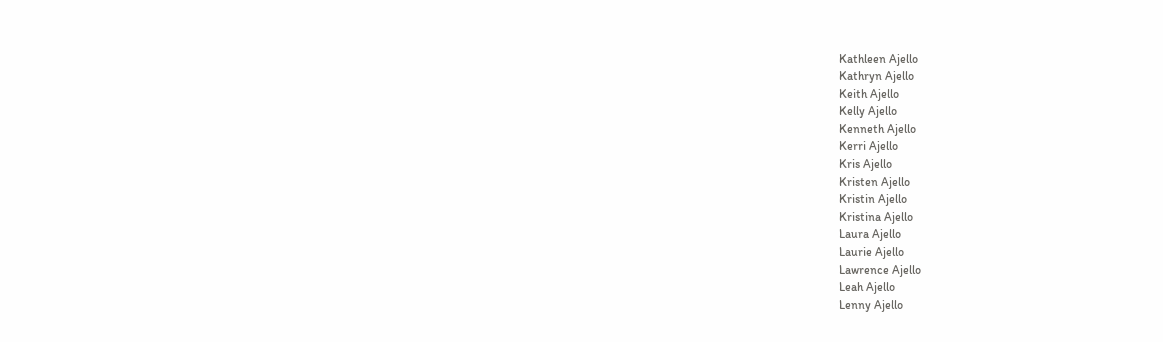Kathleen Ajello
Kathryn Ajello
Keith Ajello
Kelly Ajello
Kenneth Ajello
Kerri Ajello
Kris Ajello
Kristen Ajello
Kristin Ajello
Kristina Ajello
Laura Ajello
Laurie Ajello
Lawrence Ajello
Leah Ajello
Lenny Ajello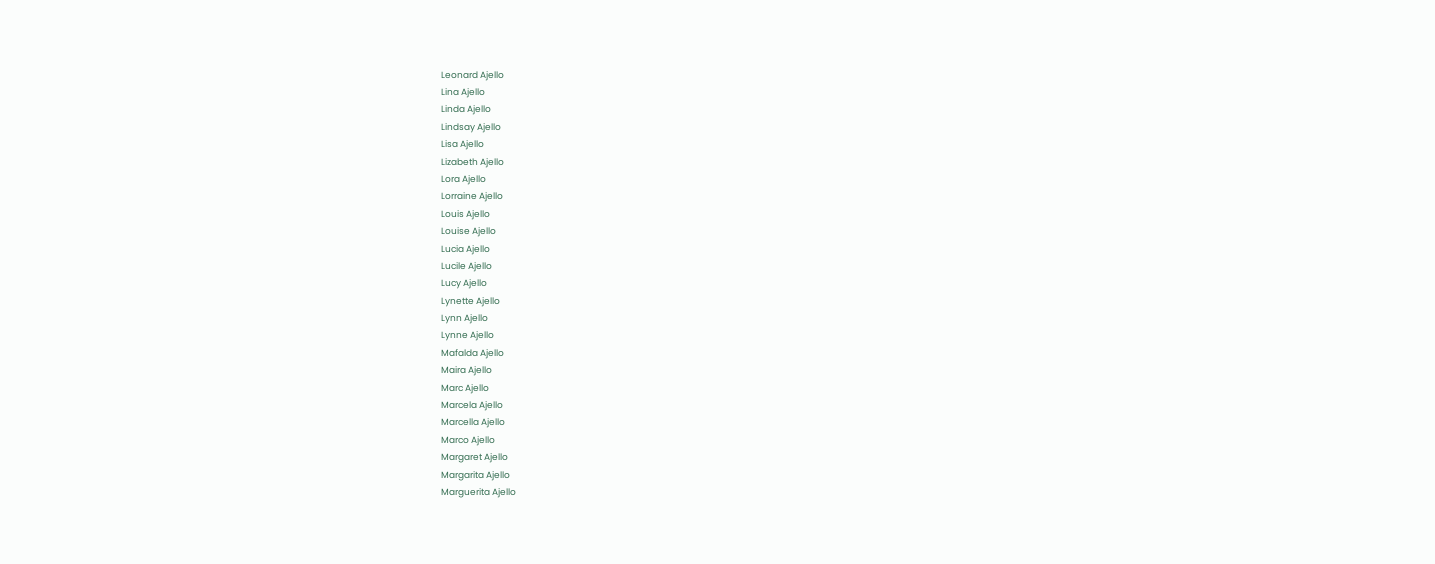Leonard Ajello
Lina Ajello
Linda Ajello
Lindsay Ajello
Lisa Ajello
Lizabeth Ajello
Lora Ajello
Lorraine Ajello
Louis Ajello
Louise Ajello
Lucia Ajello
Lucile Ajello
Lucy Ajello
Lynette Ajello
Lynn Ajello
Lynne Ajello
Mafalda Ajello
Maira Ajello
Marc Ajello
Marcela Ajello
Marcella Ajello
Marco Ajello
Margaret Ajello
Margarita Ajello
Marguerita Ajello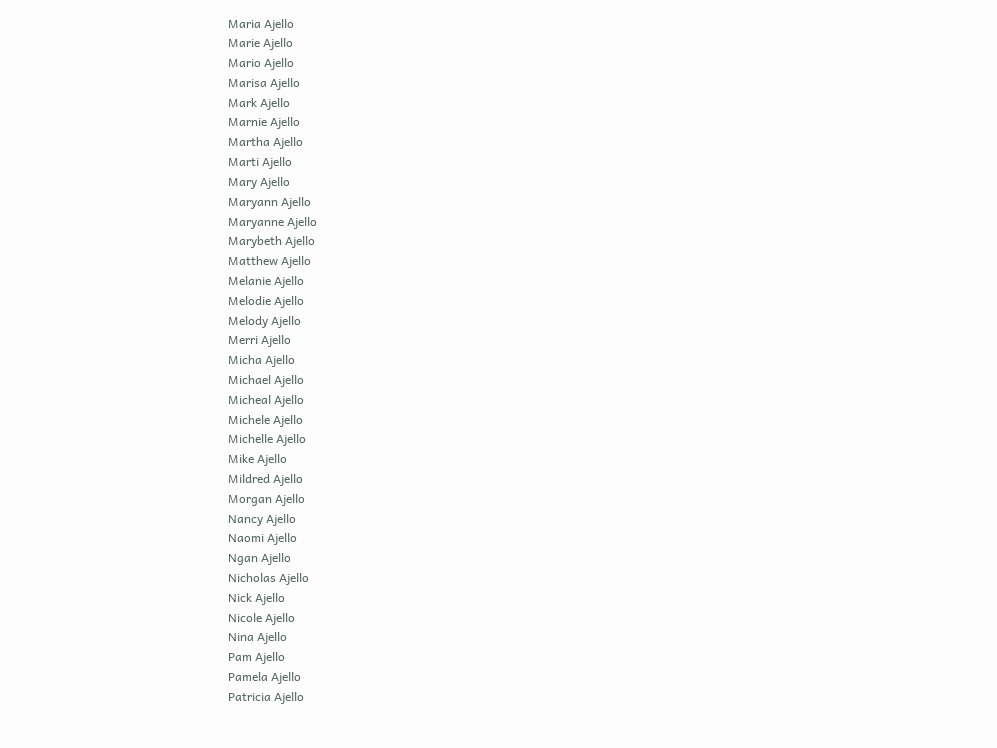Maria Ajello
Marie Ajello
Mario Ajello
Marisa Ajello
Mark Ajello
Marnie Ajello
Martha Ajello
Marti Ajello
Mary Ajello
Maryann Ajello
Maryanne Ajello
Marybeth Ajello
Matthew Ajello
Melanie Ajello
Melodie Ajello
Melody Ajello
Merri Ajello
Micha Ajello
Michael Ajello
Micheal Ajello
Michele Ajello
Michelle Ajello
Mike Ajello
Mildred Ajello
Morgan Ajello
Nancy Ajello
Naomi Ajello
Ngan Ajello
Nicholas Ajello
Nick Ajello
Nicole Ajello
Nina Ajello
Pam Ajello
Pamela Ajello
Patricia Ajello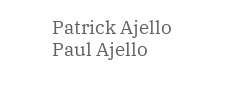Patrick Ajello
Paul Ajello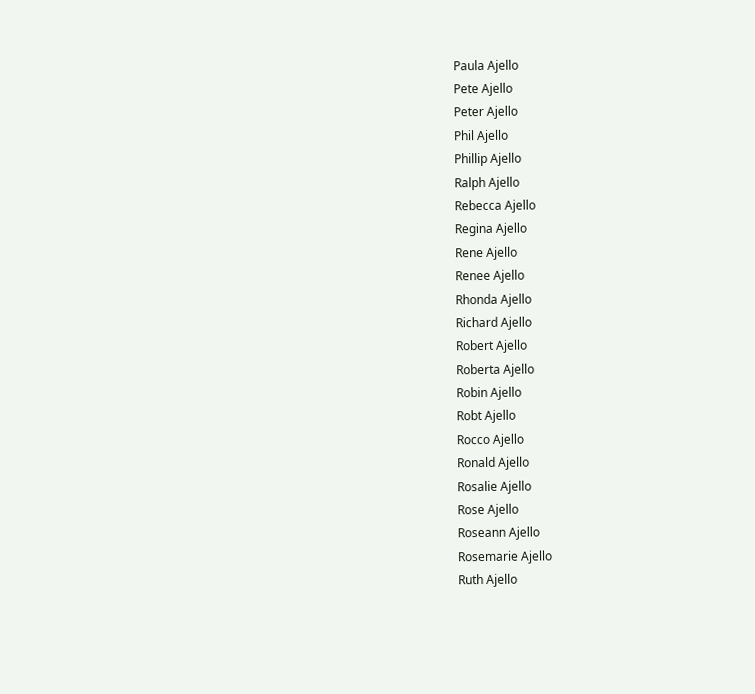Paula Ajello
Pete Ajello
Peter Ajello
Phil Ajello
Phillip Ajello
Ralph Ajello
Rebecca Ajello
Regina Ajello
Rene Ajello
Renee Ajello
Rhonda Ajello
Richard Ajello
Robert Ajello
Roberta Ajello
Robin Ajello
Robt Ajello
Rocco Ajello
Ronald Ajello
Rosalie Ajello
Rose Ajello
Roseann Ajello
Rosemarie Ajello
Ruth Ajello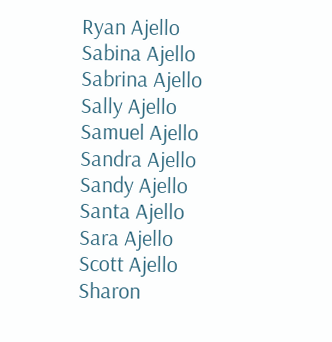Ryan Ajello
Sabina Ajello
Sabrina Ajello
Sally Ajello
Samuel Ajello
Sandra Ajello
Sandy Ajello
Santa Ajello
Sara Ajello
Scott Ajello
Sharon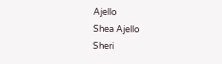Ajello
Shea Ajello
Sheri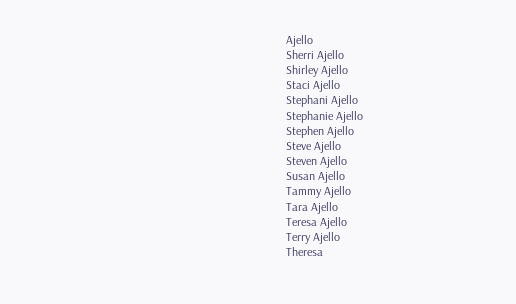Ajello
Sherri Ajello
Shirley Ajello
Staci Ajello
Stephani Ajello
Stephanie Ajello
Stephen Ajello
Steve Ajello
Steven Ajello
Susan Ajello
Tammy Ajello
Tara Ajello
Teresa Ajello
Terry Ajello
Theresa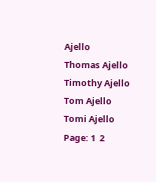Ajello
Thomas Ajello
Timothy Ajello
Tom Ajello
Tomi Ajello
Page: 1  2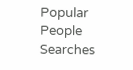Popular People Searches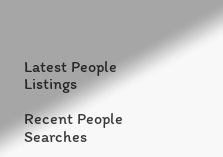Latest People Listings

Recent People Searches